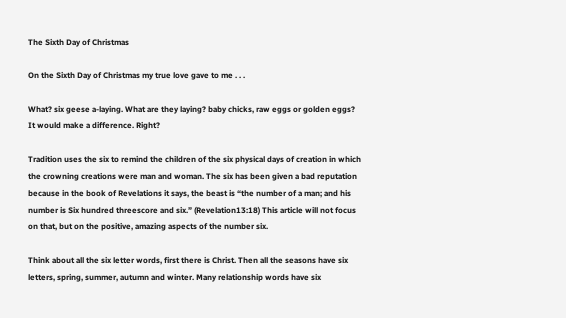The Sixth Day of Christmas

On the Sixth Day of Christmas my true love gave to me . . .

What? six geese a-laying. What are they laying? baby chicks, raw eggs or golden eggs? It would make a difference. Right?

Tradition uses the six to remind the children of the six physical days of creation in which the crowning creations were man and woman. The six has been given a bad reputation because in the book of Revelations it says, the beast is “the number of a man; and his number is Six hundred threescore and six.” (Revelation13:18) This article will not focus on that, but on the positive, amazing aspects of the number six.

Think about all the six letter words, first there is Christ. Then all the seasons have six letters, spring, summer, autumn and winter. Many relationship words have six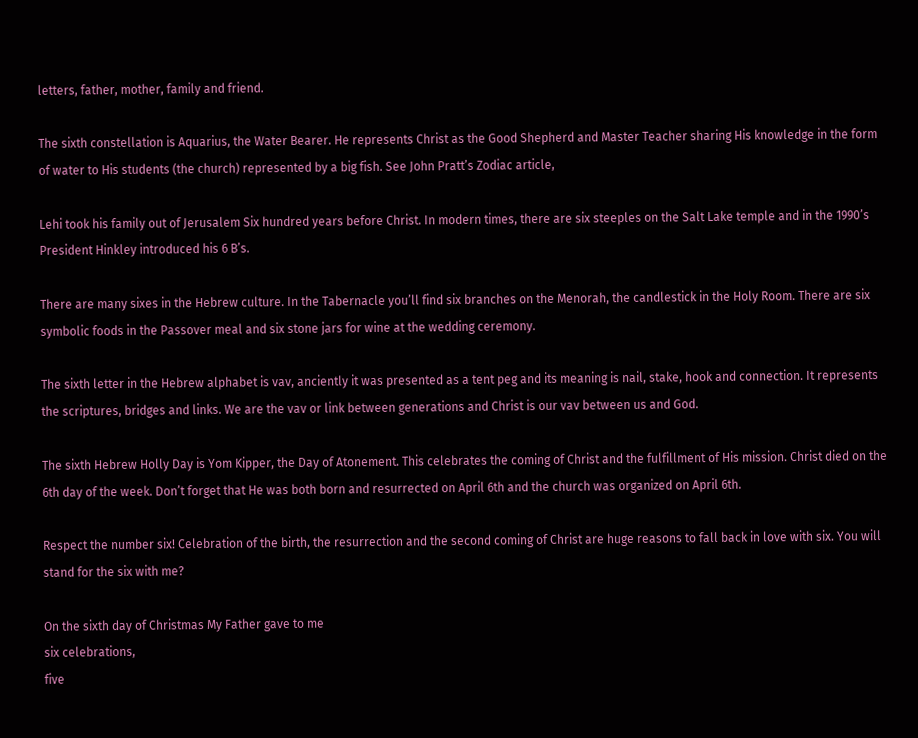letters, father, mother, family and friend.

The sixth constellation is Aquarius, the Water Bearer. He represents Christ as the Good Shepherd and Master Teacher sharing His knowledge in the form of water to His students (the church) represented by a big fish. See John Pratt’s Zodiac article,

Lehi took his family out of Jerusalem Six hundred years before Christ. In modern times, there are six steeples on the Salt Lake temple and in the 1990’s President Hinkley introduced his 6 B’s.

There are many sixes in the Hebrew culture. In the Tabernacle you’ll find six branches on the Menorah, the candlestick in the Holy Room. There are six symbolic foods in the Passover meal and six stone jars for wine at the wedding ceremony.

The sixth letter in the Hebrew alphabet is vav, anciently it was presented as a tent peg and its meaning is nail, stake, hook and connection. It represents the scriptures, bridges and links. We are the vav or link between generations and Christ is our vav between us and God.

The sixth Hebrew Holly Day is Yom Kipper, the Day of Atonement. This celebrates the coming of Christ and the fulfillment of His mission. Christ died on the 6th day of the week. Don’t forget that He was both born and resurrected on April 6th and the church was organized on April 6th.

Respect the number six! Celebration of the birth, the resurrection and the second coming of Christ are huge reasons to fall back in love with six. You will stand for the six with me?

On the sixth day of Christmas My Father gave to me
six celebrations,
five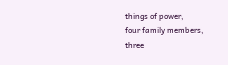things of power,
four family members,
three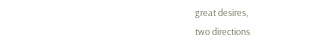great desires,
two directions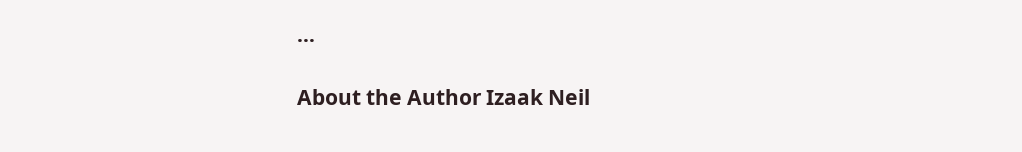…

About the Author Izaak Neil